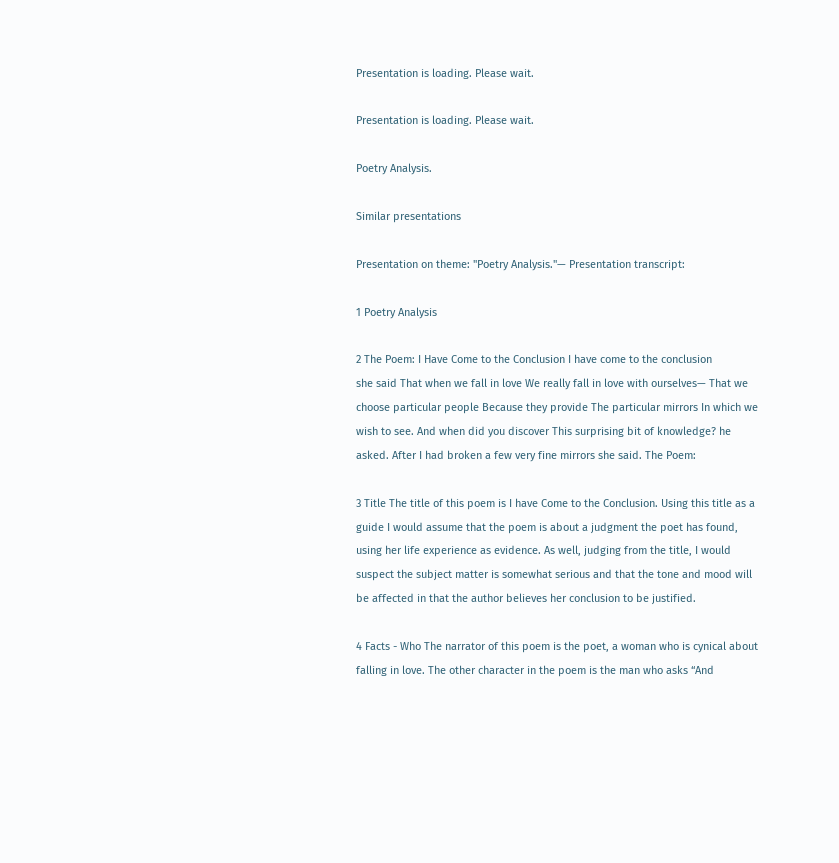Presentation is loading. Please wait.

Presentation is loading. Please wait.

Poetry Analysis.

Similar presentations

Presentation on theme: "Poetry Analysis."— Presentation transcript:

1 Poetry Analysis

2 The Poem: I Have Come to the Conclusion I have come to the conclusion
she said That when we fall in love We really fall in love with ourselves— That we choose particular people Because they provide The particular mirrors In which we wish to see. And when did you discover This surprising bit of knowledge? he asked. After I had broken a few very fine mirrors she said. The Poem:

3 Title The title of this poem is I have Come to the Conclusion. Using this title as a guide I would assume that the poem is about a judgment the poet has found, using her life experience as evidence. As well, judging from the title, I would suspect the subject matter is somewhat serious and that the tone and mood will be affected in that the author believes her conclusion to be justified.

4 Facts - Who The narrator of this poem is the poet, a woman who is cynical about falling in love. The other character in the poem is the man who asks “And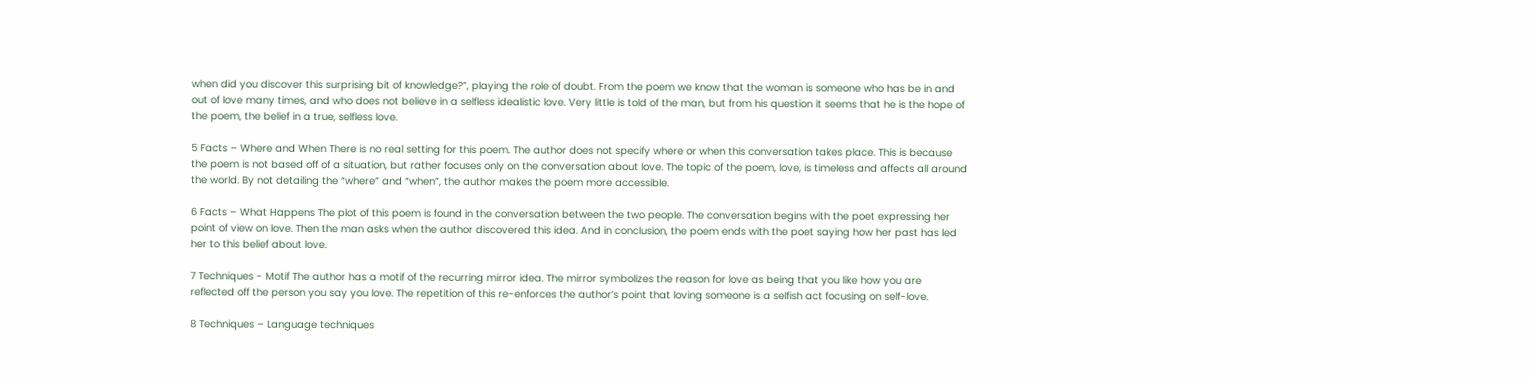when did you discover this surprising bit of knowledge?”, playing the role of doubt. From the poem we know that the woman is someone who has be in and out of love many times, and who does not believe in a selfless idealistic love. Very little is told of the man, but from his question it seems that he is the hope of the poem, the belief in a true, selfless love.

5 Facts – Where and When There is no real setting for this poem. The author does not specify where or when this conversation takes place. This is because the poem is not based off of a situation, but rather focuses only on the conversation about love. The topic of the poem, love, is timeless and affects all around the world. By not detailing the “where” and “when”, the author makes the poem more accessible.

6 Facts – What Happens The plot of this poem is found in the conversation between the two people. The conversation begins with the poet expressing her point of view on love. Then the man asks when the author discovered this idea. And in conclusion, the poem ends with the poet saying how her past has led her to this belief about love.

7 Techniques - Motif The author has a motif of the recurring mirror idea. The mirror symbolizes the reason for love as being that you like how you are reflected off the person you say you love. The repetition of this re-enforces the author’s point that loving someone is a selfish act focusing on self-love.

8 Techniques – Language techniques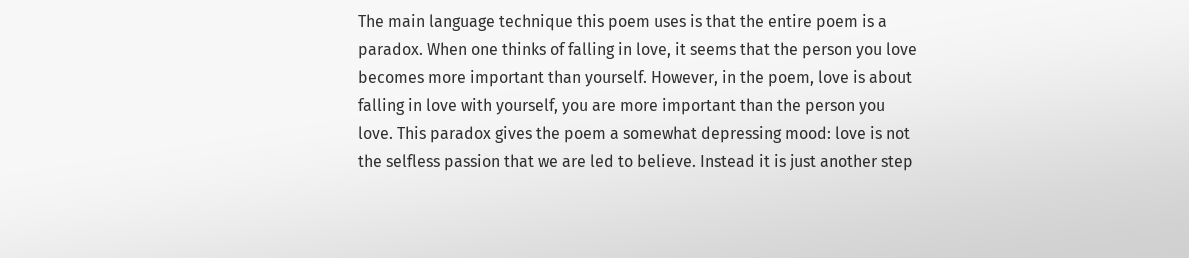The main language technique this poem uses is that the entire poem is a paradox. When one thinks of falling in love, it seems that the person you love becomes more important than yourself. However, in the poem, love is about falling in love with yourself, you are more important than the person you love. This paradox gives the poem a somewhat depressing mood: love is not the selfless passion that we are led to believe. Instead it is just another step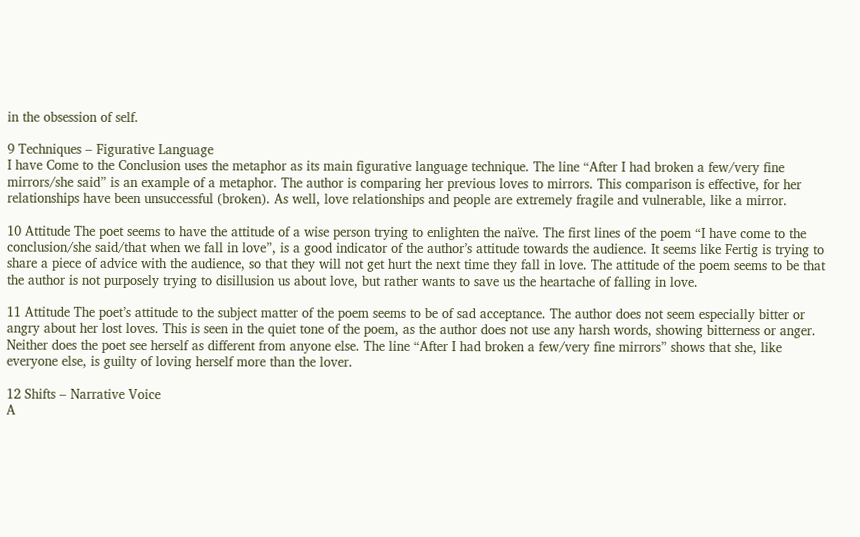in the obsession of self.

9 Techniques – Figurative Language
I have Come to the Conclusion uses the metaphor as its main figurative language technique. The line “After I had broken a few/very fine mirrors/she said” is an example of a metaphor. The author is comparing her previous loves to mirrors. This comparison is effective, for her relationships have been unsuccessful (broken). As well, love relationships and people are extremely fragile and vulnerable, like a mirror.

10 Attitude The poet seems to have the attitude of a wise person trying to enlighten the naïve. The first lines of the poem “I have come to the conclusion/she said/that when we fall in love”, is a good indicator of the author’s attitude towards the audience. It seems like Fertig is trying to share a piece of advice with the audience, so that they will not get hurt the next time they fall in love. The attitude of the poem seems to be that the author is not purposely trying to disillusion us about love, but rather wants to save us the heartache of falling in love.

11 Attitude The poet’s attitude to the subject matter of the poem seems to be of sad acceptance. The author does not seem especially bitter or angry about her lost loves. This is seen in the quiet tone of the poem, as the author does not use any harsh words, showing bitterness or anger. Neither does the poet see herself as different from anyone else. The line “After I had broken a few/very fine mirrors” shows that she, like everyone else, is guilty of loving herself more than the lover.

12 Shifts – Narrative Voice
A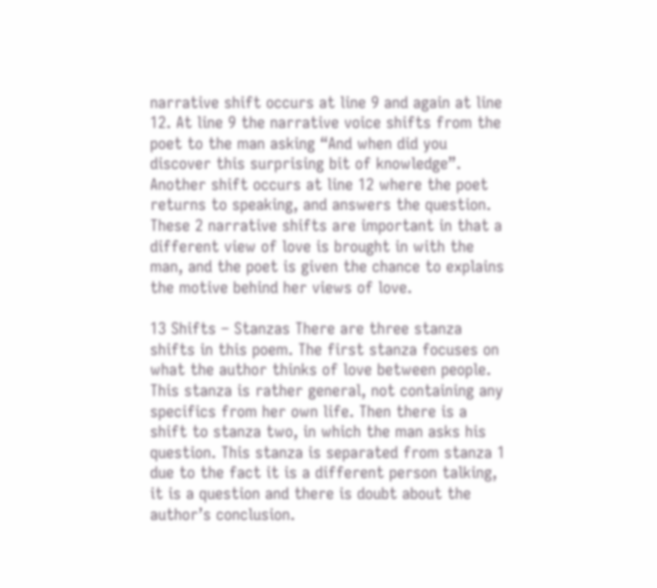narrative shift occurs at line 9 and again at line 12. At line 9 the narrative voice shifts from the poet to the man asking “And when did you discover this surprising bit of knowledge”. Another shift occurs at line 12 where the poet returns to speaking, and answers the question. These 2 narrative shifts are important in that a different view of love is brought in with the man, and the poet is given the chance to explains the motive behind her views of love.

13 Shifts – Stanzas There are three stanza shifts in this poem. The first stanza focuses on what the author thinks of love between people. This stanza is rather general, not containing any specifics from her own life. Then there is a shift to stanza two, in which the man asks his question. This stanza is separated from stanza 1 due to the fact it is a different person talking, it is a question and there is doubt about the author’s conclusion.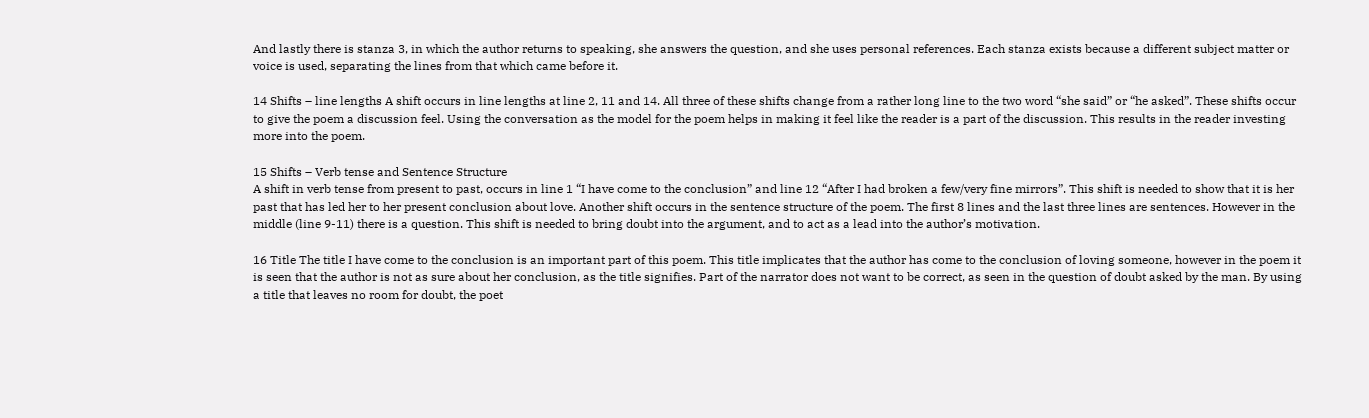And lastly there is stanza 3, in which the author returns to speaking, she answers the question, and she uses personal references. Each stanza exists because a different subject matter or voice is used, separating the lines from that which came before it.

14 Shifts – line lengths A shift occurs in line lengths at line 2, 11 and 14. All three of these shifts change from a rather long line to the two word “she said” or “he asked”. These shifts occur to give the poem a discussion feel. Using the conversation as the model for the poem helps in making it feel like the reader is a part of the discussion. This results in the reader investing more into the poem.

15 Shifts – Verb tense and Sentence Structure
A shift in verb tense from present to past, occurs in line 1 “I have come to the conclusion” and line 12 “After I had broken a few/very fine mirrors”. This shift is needed to show that it is her past that has led her to her present conclusion about love. Another shift occurs in the sentence structure of the poem. The first 8 lines and the last three lines are sentences. However in the middle (line 9-11) there is a question. This shift is needed to bring doubt into the argument, and to act as a lead into the author’s motivation.

16 Title The title I have come to the conclusion is an important part of this poem. This title implicates that the author has come to the conclusion of loving someone, however in the poem it is seen that the author is not as sure about her conclusion, as the title signifies. Part of the narrator does not want to be correct, as seen in the question of doubt asked by the man. By using a title that leaves no room for doubt, the poet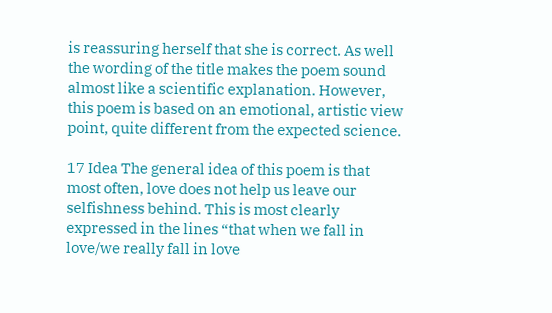is reassuring herself that she is correct. As well the wording of the title makes the poem sound almost like a scientific explanation. However, this poem is based on an emotional, artistic view point, quite different from the expected science.

17 Idea The general idea of this poem is that most often, love does not help us leave our selfishness behind. This is most clearly expressed in the lines “that when we fall in love/we really fall in love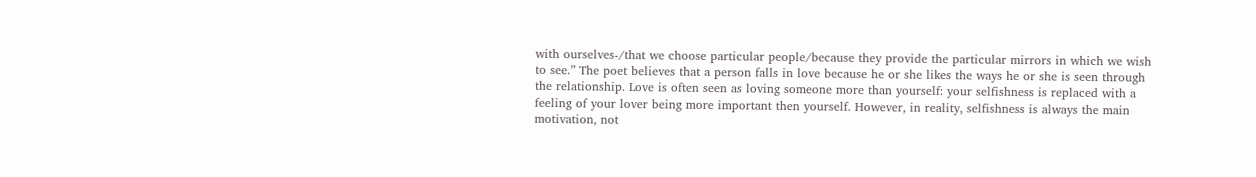with ourselves-/that we choose particular people/because they provide the particular mirrors in which we wish to see.” The poet believes that a person falls in love because he or she likes the ways he or she is seen through the relationship. Love is often seen as loving someone more than yourself: your selfishness is replaced with a feeling of your lover being more important then yourself. However, in reality, selfishness is always the main motivation, not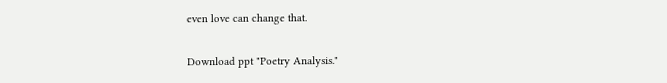even love can change that.

Download ppt "Poetry Analysis."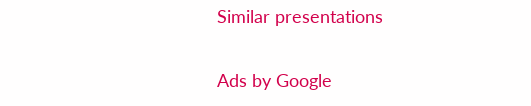Similar presentations

Ads by Google